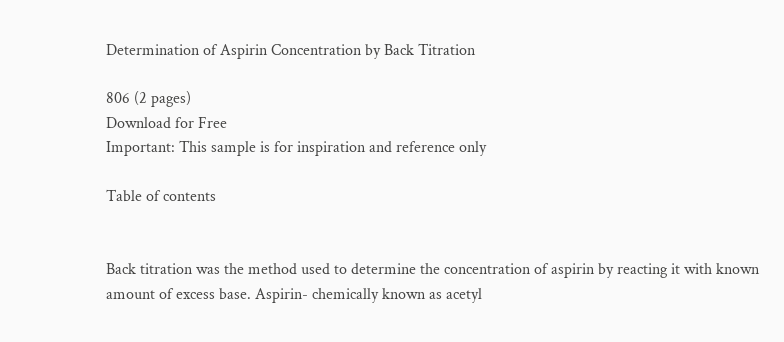Determination of Aspirin Concentration by Back Titration

806 (2 pages)
Download for Free
Important: This sample is for inspiration and reference only

Table of contents


Back titration was the method used to determine the concentration of aspirin by reacting it with known amount of excess base. Aspirin- chemically known as acetyl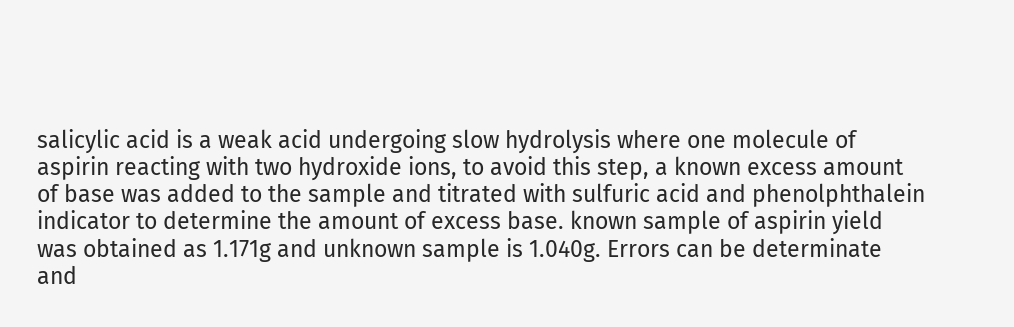salicylic acid is a weak acid undergoing slow hydrolysis where one molecule of aspirin reacting with two hydroxide ions, to avoid this step, a known excess amount of base was added to the sample and titrated with sulfuric acid and phenolphthalein indicator to determine the amount of excess base. known sample of aspirin yield was obtained as 1.171g and unknown sample is 1.040g. Errors can be determinate and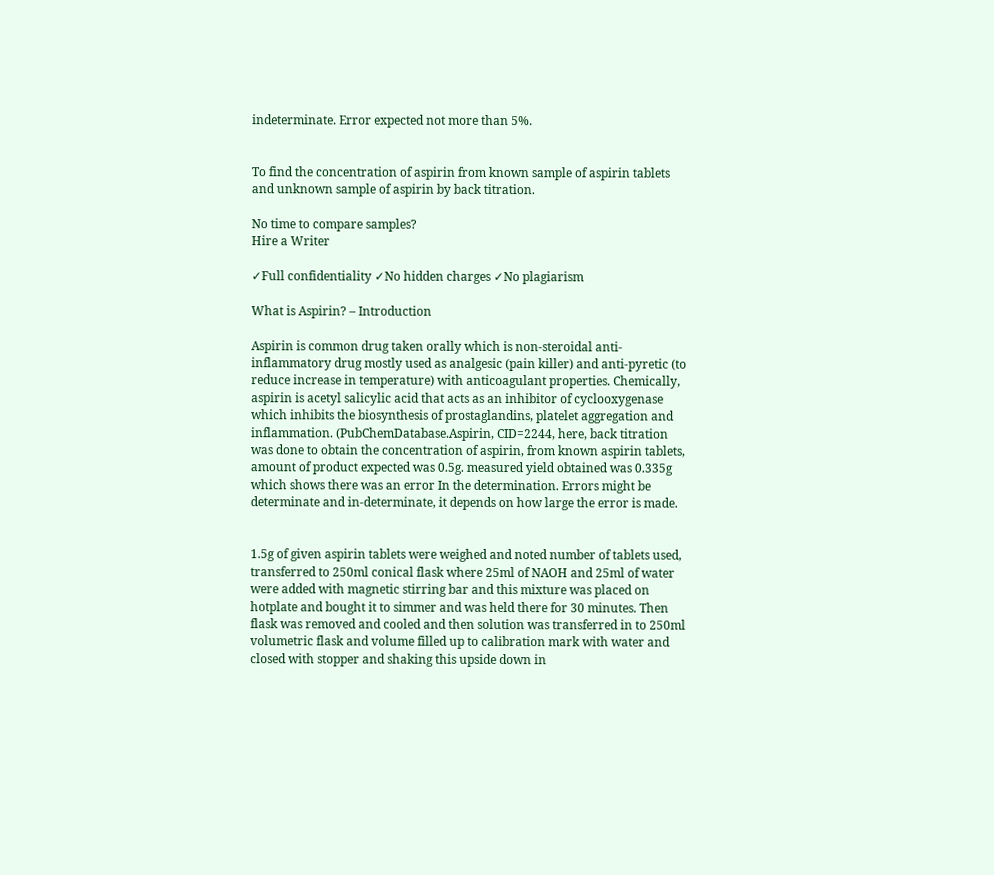indeterminate. Error expected not more than 5%.


To find the concentration of aspirin from known sample of aspirin tablets and unknown sample of aspirin by back titration.

No time to compare samples?
Hire a Writer

✓Full confidentiality ✓No hidden charges ✓No plagiarism

What is Aspirin? – Introduction

Aspirin is common drug taken orally which is non-steroidal anti-inflammatory drug mostly used as analgesic (pain killer) and anti-pyretic (to reduce increase in temperature) with anticoagulant properties. Chemically, aspirin is acetyl salicylic acid that acts as an inhibitor of cyclooxygenase which inhibits the biosynthesis of prostaglandins, platelet aggregation and inflammation. (PubChemDatabase.Aspirin, CID=2244, here, back titration was done to obtain the concentration of aspirin, from known aspirin tablets, amount of product expected was 0.5g. measured yield obtained was 0.335g which shows there was an error In the determination. Errors might be determinate and in-determinate, it depends on how large the error is made.


1.5g of given aspirin tablets were weighed and noted number of tablets used, transferred to 250ml conical flask where 25ml of NAOH and 25ml of water were added with magnetic stirring bar and this mixture was placed on hotplate and bought it to simmer and was held there for 30 minutes. Then flask was removed and cooled and then solution was transferred in to 250ml volumetric flask and volume filled up to calibration mark with water and closed with stopper and shaking this upside down in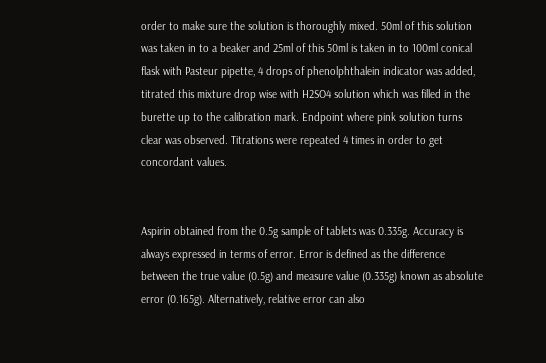order to make sure the solution is thoroughly mixed. 50ml of this solution was taken in to a beaker and 25ml of this 50ml is taken in to 100ml conical flask with Pasteur pipette, 4 drops of phenolphthalein indicator was added, titrated this mixture drop wise with H2SO4 solution which was filled in the burette up to the calibration mark. Endpoint where pink solution turns clear was observed. Titrations were repeated 4 times in order to get concordant values.


Aspirin obtained from the 0.5g sample of tablets was 0.335g. Accuracy is always expressed in terms of error. Error is defined as the difference between the true value (0.5g) and measure value (0.335g) known as absolute error (0.165g). Alternatively, relative error can also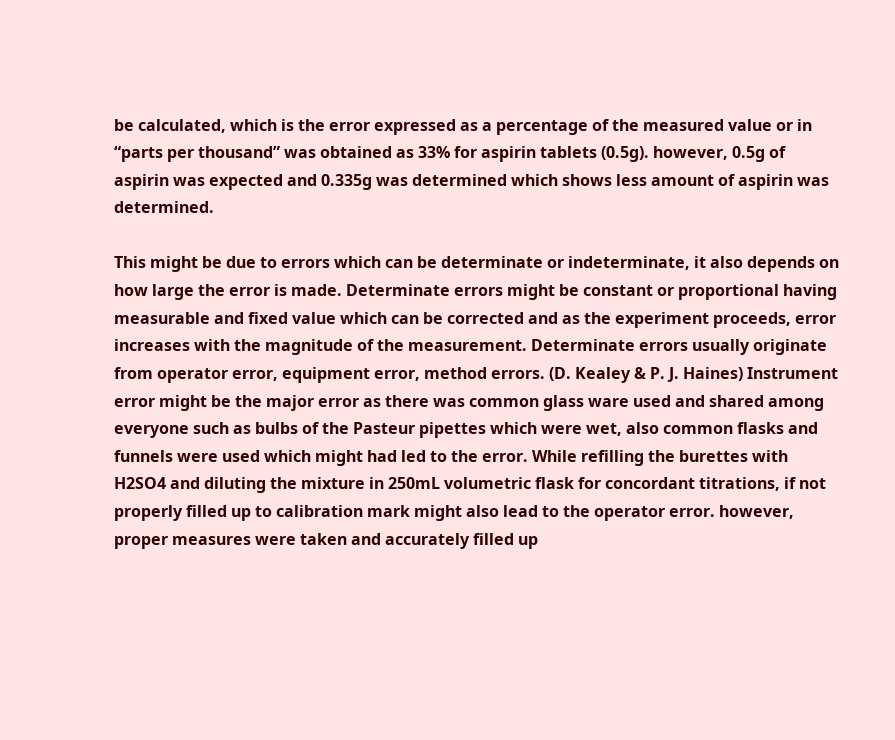be calculated, which is the error expressed as a percentage of the measured value or in “parts per thousand” was obtained as 33% for aspirin tablets (0.5g). however, 0.5g of aspirin was expected and 0.335g was determined which shows less amount of aspirin was determined.

This might be due to errors which can be determinate or indeterminate, it also depends on how large the error is made. Determinate errors might be constant or proportional having measurable and fixed value which can be corrected and as the experiment proceeds, error increases with the magnitude of the measurement. Determinate errors usually originate from operator error, equipment error, method errors. (D. Kealey & P. J. Haines) Instrument error might be the major error as there was common glass ware used and shared among everyone such as bulbs of the Pasteur pipettes which were wet, also common flasks and funnels were used which might had led to the error. While refilling the burettes with H2SO4 and diluting the mixture in 250mL volumetric flask for concordant titrations, if not properly filled up to calibration mark might also lead to the operator error. however, proper measures were taken and accurately filled up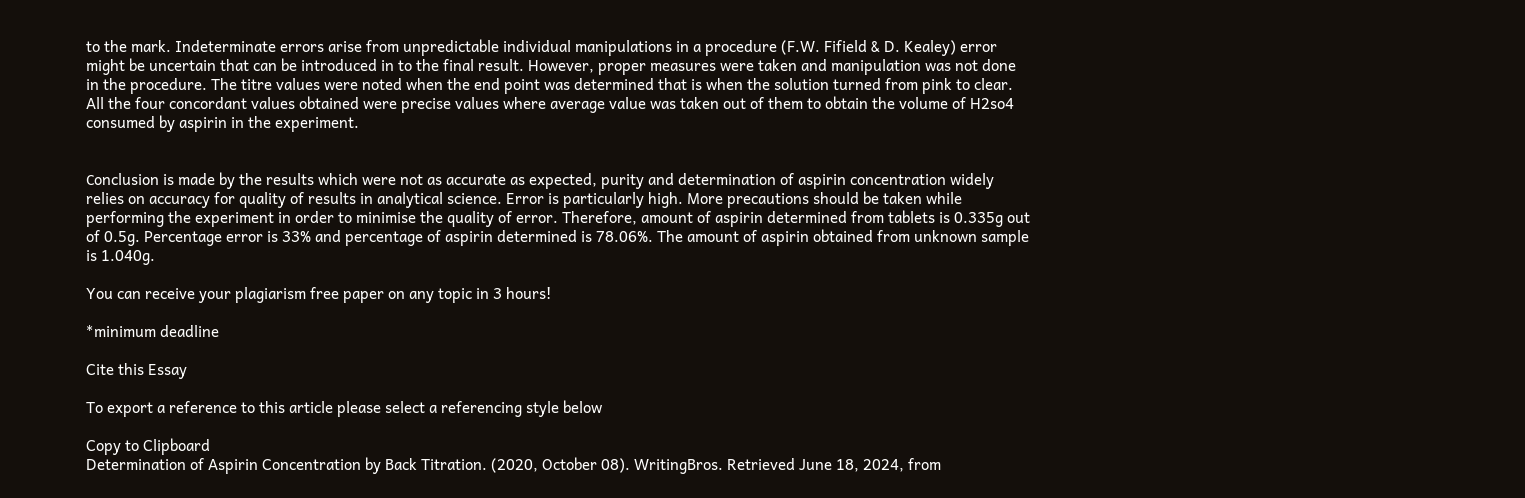to the mark. Indeterminate errors arise from unpredictable individual manipulations in a procedure (F.W. Fifield & D. Kealey) error might be uncertain that can be introduced in to the final result. However, proper measures were taken and manipulation was not done in the procedure. The titre values were noted when the end point was determined that is when the solution turned from pink to clear. All the four concordant values obtained were precise values where average value was taken out of them to obtain the volume of H2so4 consumed by aspirin in the experiment.


Сonclusion is made by the results which were not as accurate as expected, purity and determination of aspirin concentration widely relies on accuracy for quality of results in analytical science. Error is particularly high. More precautions should be taken while performing the experiment in order to minimise the quality of error. Therefore, amount of aspirin determined from tablets is 0.335g out of 0.5g. Percentage error is 33% and percentage of aspirin determined is 78.06%. The amount of aspirin obtained from unknown sample is 1.040g.

You can receive your plagiarism free paper on any topic in 3 hours!

*minimum deadline

Cite this Essay

To export a reference to this article please select a referencing style below

Copy to Clipboard
Determination of Aspirin Concentration by Back Titration. (2020, October 08). WritingBros. Retrieved June 18, 2024, from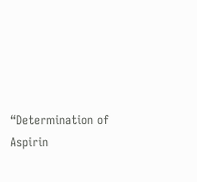“Determination of Aspirin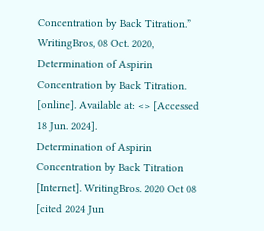Concentration by Back Titration.” WritingBros, 08 Oct. 2020,
Determination of Aspirin Concentration by Back Titration. [online]. Available at: <> [Accessed 18 Jun. 2024].
Determination of Aspirin Concentration by Back Titration [Internet]. WritingBros. 2020 Oct 08 [cited 2024 Jun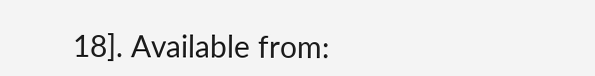18]. Available from: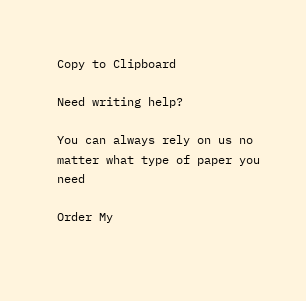Copy to Clipboard

Need writing help?

You can always rely on us no matter what type of paper you need

Order My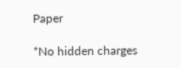Paper

*No hidden charges